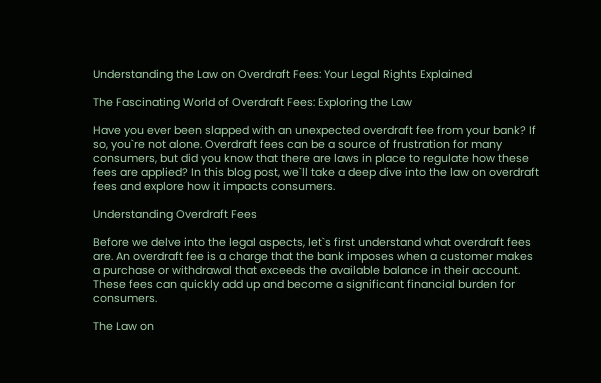Understanding the Law on Overdraft Fees: Your Legal Rights Explained

The Fascinating World of Overdraft Fees: Exploring the Law

Have you ever been slapped with an unexpected overdraft fee from your bank? If so, you`re not alone. Overdraft fees can be a source of frustration for many consumers, but did you know that there are laws in place to regulate how these fees are applied? In this blog post, we`ll take a deep dive into the law on overdraft fees and explore how it impacts consumers.

Understanding Overdraft Fees

Before we delve into the legal aspects, let`s first understand what overdraft fees are. An overdraft fee is a charge that the bank imposes when a customer makes a purchase or withdrawal that exceeds the available balance in their account. These fees can quickly add up and become a significant financial burden for consumers.

The Law on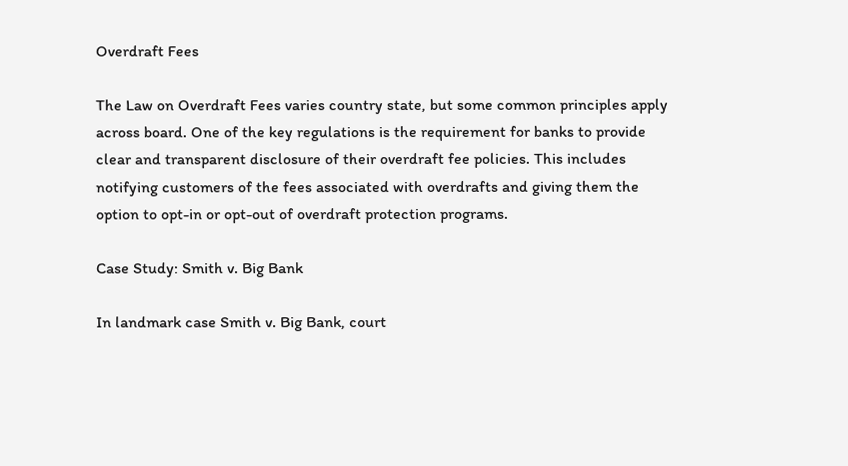Overdraft Fees

The Law on Overdraft Fees varies country state, but some common principles apply across board. One of the key regulations is the requirement for banks to provide clear and transparent disclosure of their overdraft fee policies. This includes notifying customers of the fees associated with overdrafts and giving them the option to opt-in or opt-out of overdraft protection programs.

Case Study: Smith v. Big Bank

In landmark case Smith v. Big Bank, court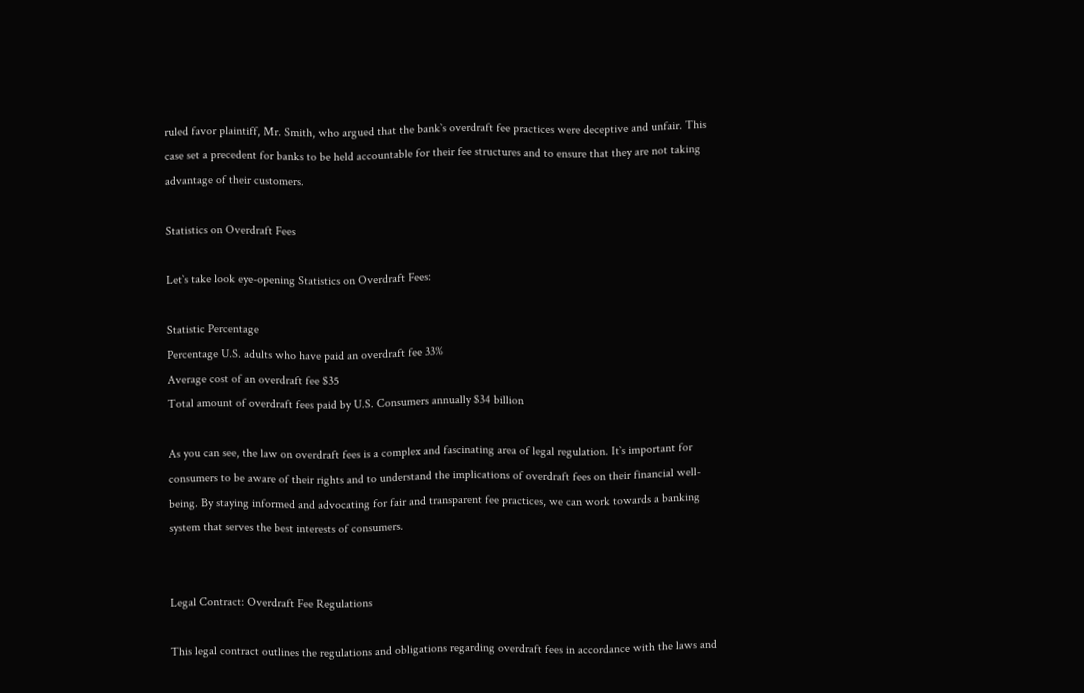ruled favor plaintiff, Mr. Smith, who argued that the bank`s overdraft fee practices were deceptive and unfair. This case set a precedent for banks to be held accountable for their fee structures and to ensure that they are not taking advantage of their customers.

Statistics on Overdraft Fees

Let`s take look eye-opening Statistics on Overdraft Fees:

Statistic Percentage
Percentage U.S. adults who have paid an overdraft fee 33%
Average cost of an overdraft fee $35
Total amount of overdraft fees paid by U.S. Consumers annually $34 billion

As you can see, the law on overdraft fees is a complex and fascinating area of legal regulation. It`s important for consumers to be aware of their rights and to understand the implications of overdraft fees on their financial well-being. By staying informed and advocating for fair and transparent fee practices, we can work towards a banking system that serves the best interests of consumers.


Legal Contract: Overdraft Fee Regulations

This legal contract outlines the regulations and obligations regarding overdraft fees in accordance with the laws and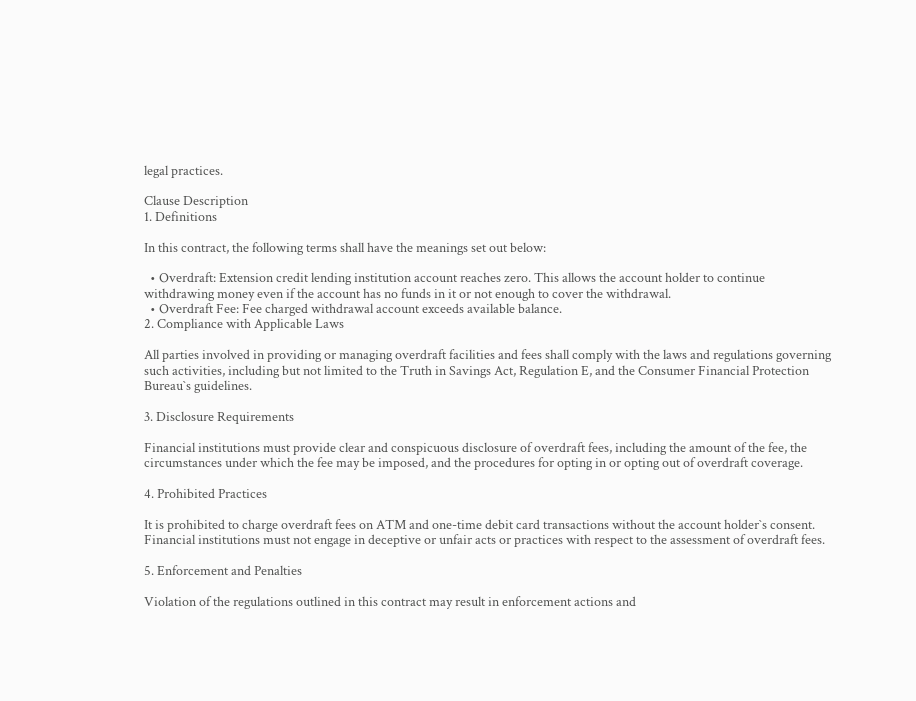legal practices.

Clause Description
1. Definitions

In this contract, the following terms shall have the meanings set out below:

  • Overdraft: Extension credit lending institution account reaches zero. This allows the account holder to continue withdrawing money even if the account has no funds in it or not enough to cover the withdrawal.
  • Overdraft Fee: Fee charged withdrawal account exceeds available balance.
2. Compliance with Applicable Laws

All parties involved in providing or managing overdraft facilities and fees shall comply with the laws and regulations governing such activities, including but not limited to the Truth in Savings Act, Regulation E, and the Consumer Financial Protection Bureau`s guidelines.

3. Disclosure Requirements

Financial institutions must provide clear and conspicuous disclosure of overdraft fees, including the amount of the fee, the circumstances under which the fee may be imposed, and the procedures for opting in or opting out of overdraft coverage.

4. Prohibited Practices

It is prohibited to charge overdraft fees on ATM and one-time debit card transactions without the account holder`s consent. Financial institutions must not engage in deceptive or unfair acts or practices with respect to the assessment of overdraft fees.

5. Enforcement and Penalties

Violation of the regulations outlined in this contract may result in enforcement actions and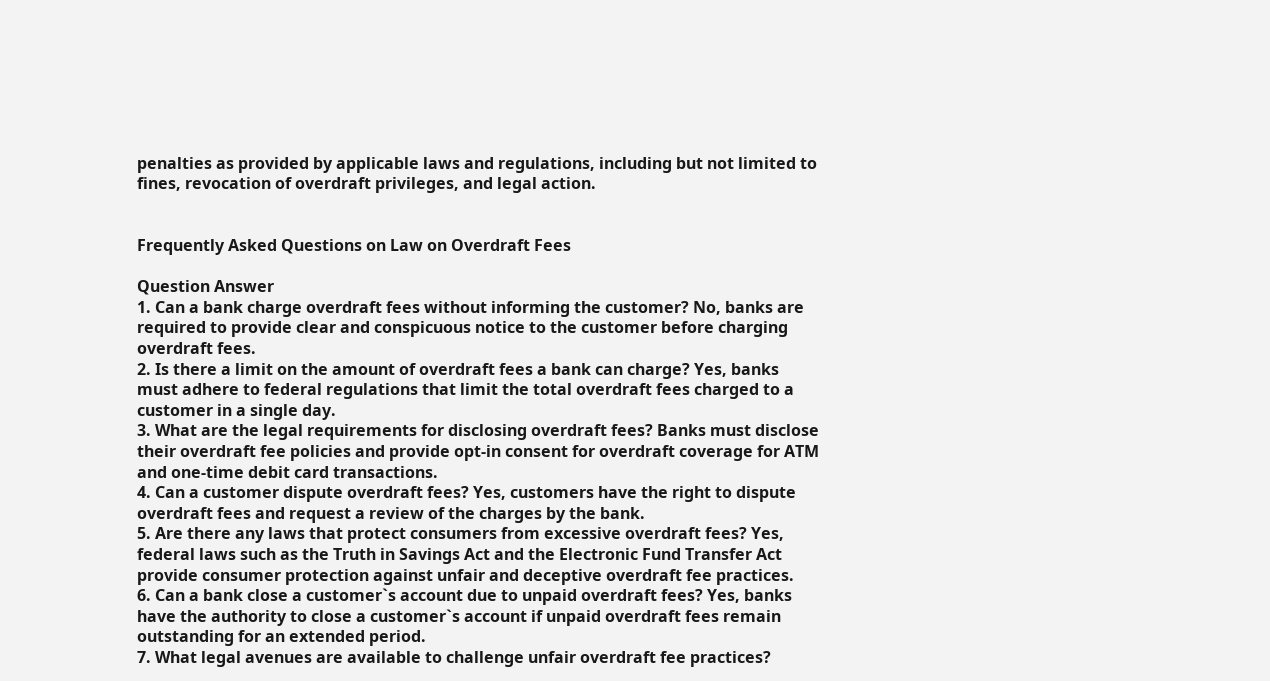penalties as provided by applicable laws and regulations, including but not limited to fines, revocation of overdraft privileges, and legal action.


Frequently Asked Questions on Law on Overdraft Fees

Question Answer
1. Can a bank charge overdraft fees without informing the customer? No, banks are required to provide clear and conspicuous notice to the customer before charging overdraft fees.
2. Is there a limit on the amount of overdraft fees a bank can charge? Yes, banks must adhere to federal regulations that limit the total overdraft fees charged to a customer in a single day.
3. What are the legal requirements for disclosing overdraft fees? Banks must disclose their overdraft fee policies and provide opt-in consent for overdraft coverage for ATM and one-time debit card transactions.
4. Can a customer dispute overdraft fees? Yes, customers have the right to dispute overdraft fees and request a review of the charges by the bank.
5. Are there any laws that protect consumers from excessive overdraft fees? Yes, federal laws such as the Truth in Savings Act and the Electronic Fund Transfer Act provide consumer protection against unfair and deceptive overdraft fee practices.
6. Can a bank close a customer`s account due to unpaid overdraft fees? Yes, banks have the authority to close a customer`s account if unpaid overdraft fees remain outstanding for an extended period.
7. What legal avenues are available to challenge unfair overdraft fee practices?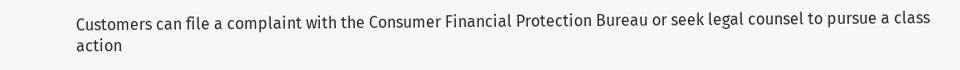Customers can file a complaint with the Consumer Financial Protection Bureau or seek legal counsel to pursue a class action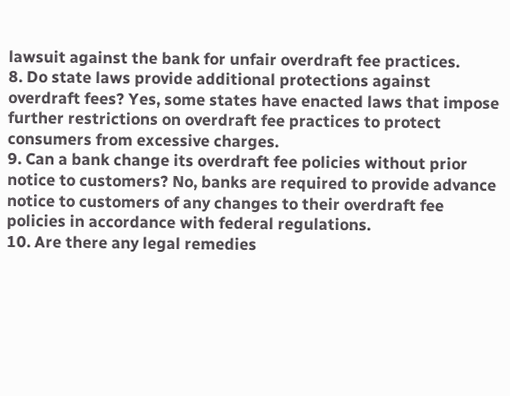lawsuit against the bank for unfair overdraft fee practices.
8. Do state laws provide additional protections against overdraft fees? Yes, some states have enacted laws that impose further restrictions on overdraft fee practices to protect consumers from excessive charges.
9. Can a bank change its overdraft fee policies without prior notice to customers? No, banks are required to provide advance notice to customers of any changes to their overdraft fee policies in accordance with federal regulations.
10. Are there any legal remedies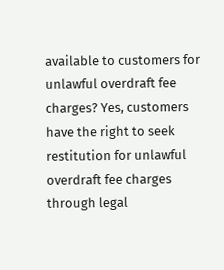available to customers for unlawful overdraft fee charges? Yes, customers have the right to seek restitution for unlawful overdraft fee charges through legal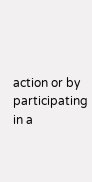action or by participating in a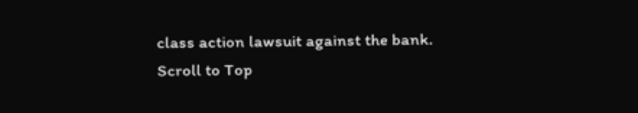class action lawsuit against the bank.
Scroll to Top